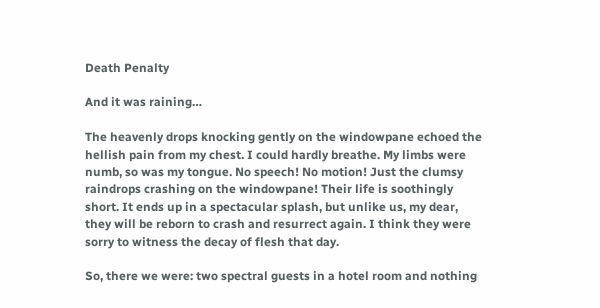Death Penalty

And it was raining…

The heavenly drops knocking gently on the windowpane echoed the hellish pain from my chest. I could hardly breathe. My limbs were numb, so was my tongue. No speech! No motion! Just the clumsy raindrops crashing on the windowpane! Their life is soothingly short. It ends up in a spectacular splash, but unlike us, my dear, they will be reborn to crash and resurrect again. I think they were sorry to witness the decay of flesh that day.

So, there we were: two spectral guests in a hotel room and nothing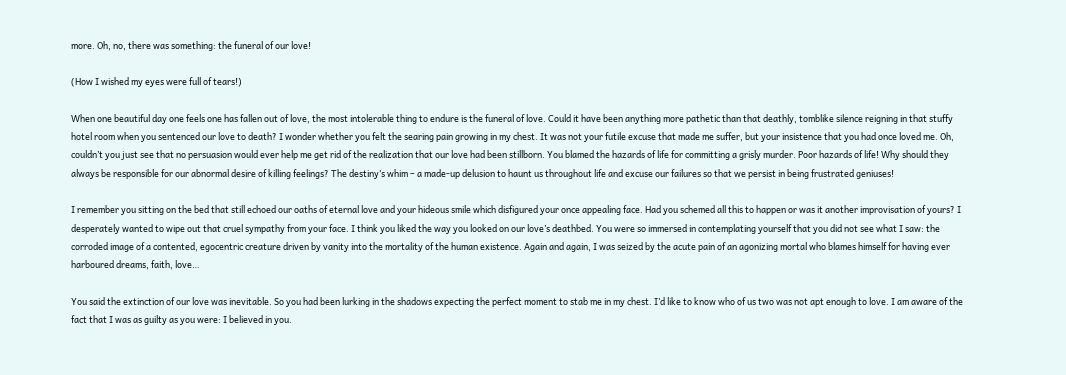more. Oh, no, there was something: the funeral of our love!

(How I wished my eyes were full of tears!)

When one beautiful day one feels one has fallen out of love, the most intolerable thing to endure is the funeral of love. Could it have been anything more pathetic than that deathly, tomblike silence reigning in that stuffy hotel room when you sentenced our love to death? I wonder whether you felt the searing pain growing in my chest. It was not your futile excuse that made me suffer, but your insistence that you had once loved me. Oh, couldn’t you just see that no persuasion would ever help me get rid of the realization that our love had been stillborn. You blamed the hazards of life for committing a grisly murder. Poor hazards of life! Why should they always be responsible for our abnormal desire of killing feelings? The destiny’s whim – a made-up delusion to haunt us throughout life and excuse our failures so that we persist in being frustrated geniuses!

I remember you sitting on the bed that still echoed our oaths of eternal love and your hideous smile which disfigured your once appealing face. Had you schemed all this to happen or was it another improvisation of yours? I desperately wanted to wipe out that cruel sympathy from your face. I think you liked the way you looked on our love’s deathbed. You were so immersed in contemplating yourself that you did not see what I saw: the corroded image of a contented, egocentric creature driven by vanity into the mortality of the human existence. Again and again, I was seized by the acute pain of an agonizing mortal who blames himself for having ever harboured dreams, faith, love…

You said the extinction of our love was inevitable. So you had been lurking in the shadows expecting the perfect moment to stab me in my chest. I’d like to know who of us two was not apt enough to love. I am aware of the fact that I was as guilty as you were: I believed in you.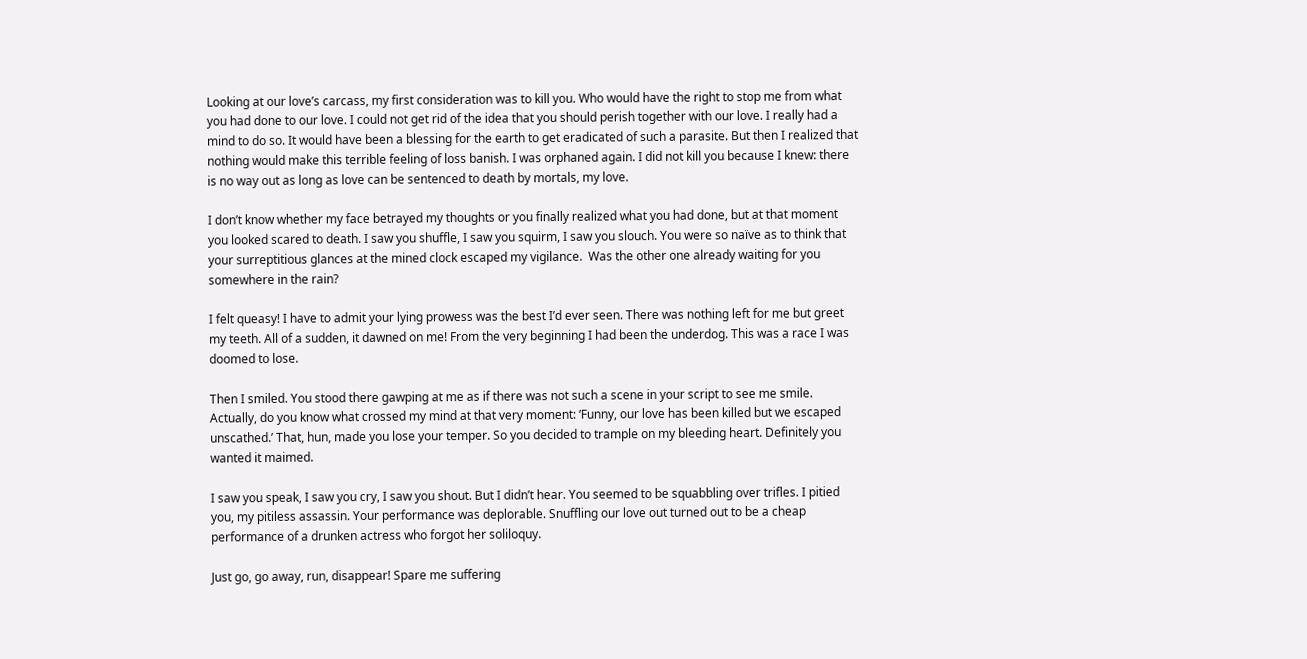Looking at our love’s carcass, my first consideration was to kill you. Who would have the right to stop me from what you had done to our love. I could not get rid of the idea that you should perish together with our love. I really had a mind to do so. It would have been a blessing for the earth to get eradicated of such a parasite. But then I realized that nothing would make this terrible feeling of loss banish. I was orphaned again. I did not kill you because I knew: there is no way out as long as love can be sentenced to death by mortals, my love.

I don’t know whether my face betrayed my thoughts or you finally realized what you had done, but at that moment you looked scared to death. I saw you shuffle, I saw you squirm, I saw you slouch. You were so naïve as to think that your surreptitious glances at the mined clock escaped my vigilance.  Was the other one already waiting for you somewhere in the rain?

I felt queasy! I have to admit your lying prowess was the best I’d ever seen. There was nothing left for me but greet my teeth. All of a sudden, it dawned on me! From the very beginning I had been the underdog. This was a race I was doomed to lose.

Then I smiled. You stood there gawping at me as if there was not such a scene in your script to see me smile. Actually, do you know what crossed my mind at that very moment: ‘Funny, our love has been killed but we escaped unscathed.’ That, hun, made you lose your temper. So you decided to trample on my bleeding heart. Definitely you wanted it maimed.

I saw you speak, I saw you cry, I saw you shout. But I didn’t hear. You seemed to be squabbling over trifles. I pitied you, my pitiless assassin. Your performance was deplorable. Snuffling our love out turned out to be a cheap performance of a drunken actress who forgot her soliloquy.

Just go, go away, run, disappear! Spare me suffering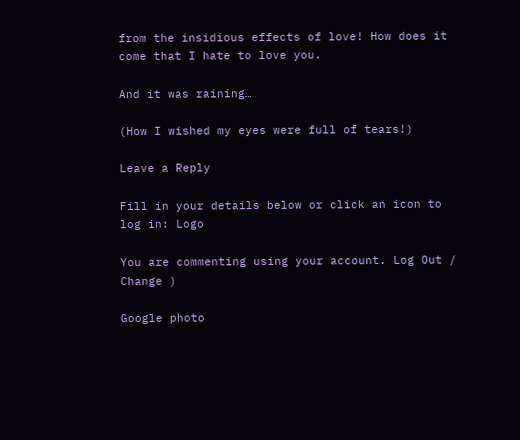from the insidious effects of love! How does it come that I hate to love you.

And it was raining…

(How I wished my eyes were full of tears!)

Leave a Reply

Fill in your details below or click an icon to log in: Logo

You are commenting using your account. Log Out /  Change )

Google photo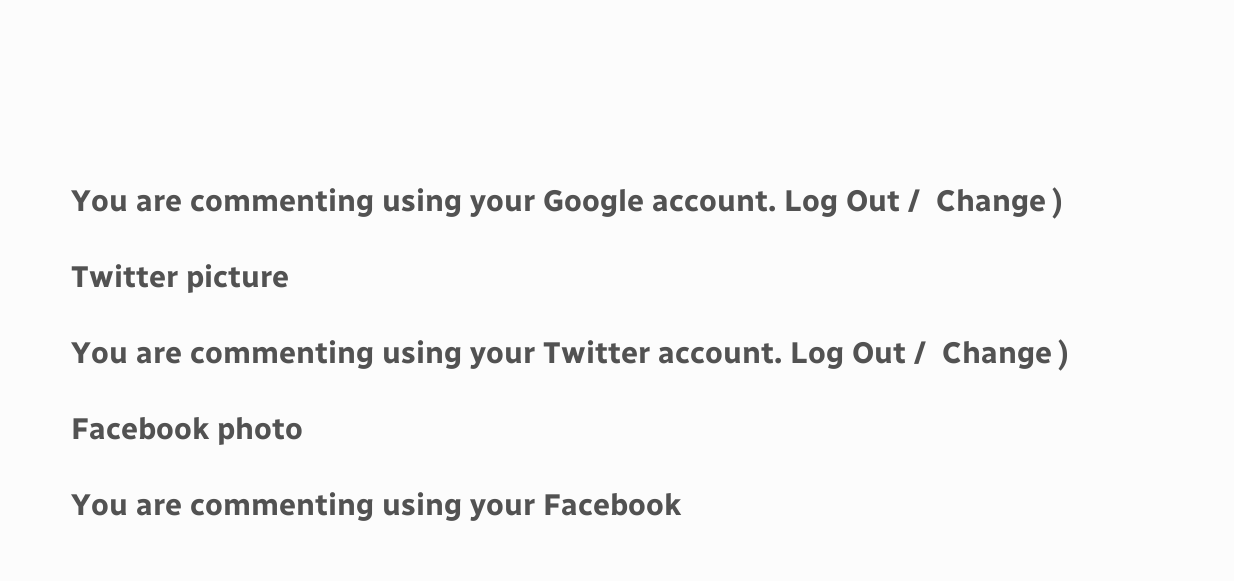You are commenting using your Google account. Log Out /  Change )

Twitter picture

You are commenting using your Twitter account. Log Out /  Change )

Facebook photo

You are commenting using your Facebook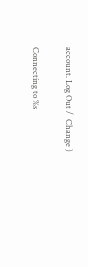account. Log Out /  Change )

Connecting to %s